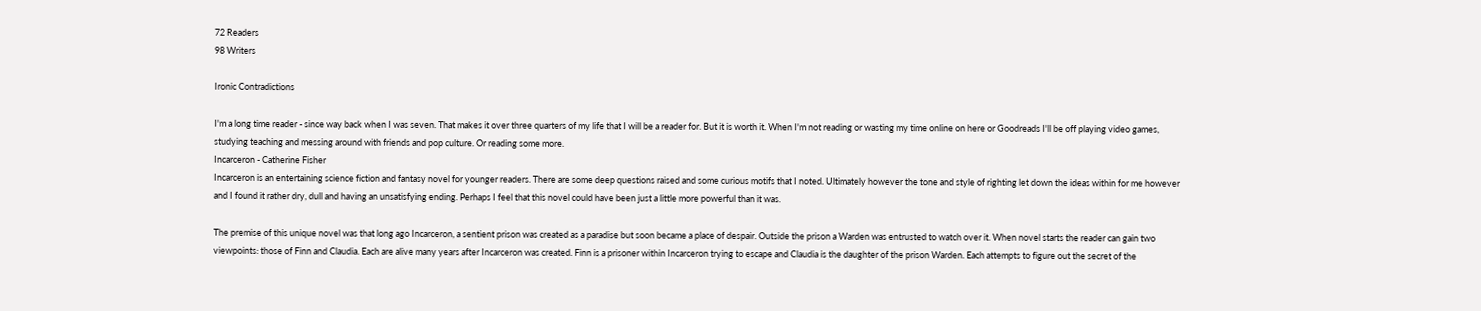72 Readers
98 Writers

Ironic Contradictions

I'm a long time reader - since way back when I was seven. That makes it over three quarters of my life that I will be a reader for. But it is worth it. When I'm not reading or wasting my time online on here or Goodreads I'll be off playing video games, studying teaching and messing around with friends and pop culture. Or reading some more.
Incarceron - Catherine Fisher
Incarceron is an entertaining science fiction and fantasy novel for younger readers. There are some deep questions raised and some curious motifs that I noted. Ultimately however the tone and style of righting let down the ideas within for me however and I found it rather dry, dull and having an unsatisfying ending. Perhaps I feel that this novel could have been just a little more powerful than it was.

The premise of this unique novel was that long ago Incarceron, a sentient prison was created as a paradise but soon became a place of despair. Outside the prison a Warden was entrusted to watch over it. When novel starts the reader can gain two viewpoints: those of Finn and Claudia. Each are alive many years after Incarceron was created. Finn is a prisoner within Incarceron trying to escape and Claudia is the daughter of the prison Warden. Each attempts to figure out the secret of the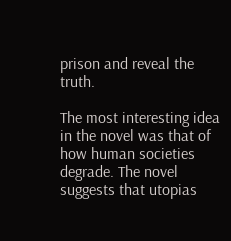prison and reveal the truth.

The most interesting idea in the novel was that of how human societies degrade. The novel suggests that utopias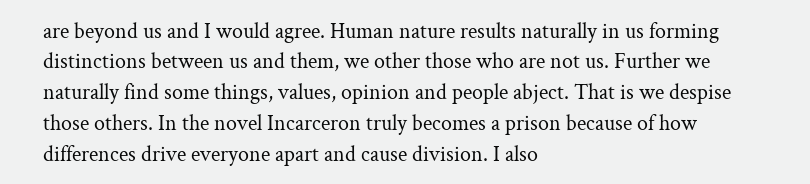are beyond us and I would agree. Human nature results naturally in us forming distinctions between us and them, we other those who are not us. Further we naturally find some things, values, opinion and people abject. That is we despise those others. In the novel Incarceron truly becomes a prison because of how differences drive everyone apart and cause division. I also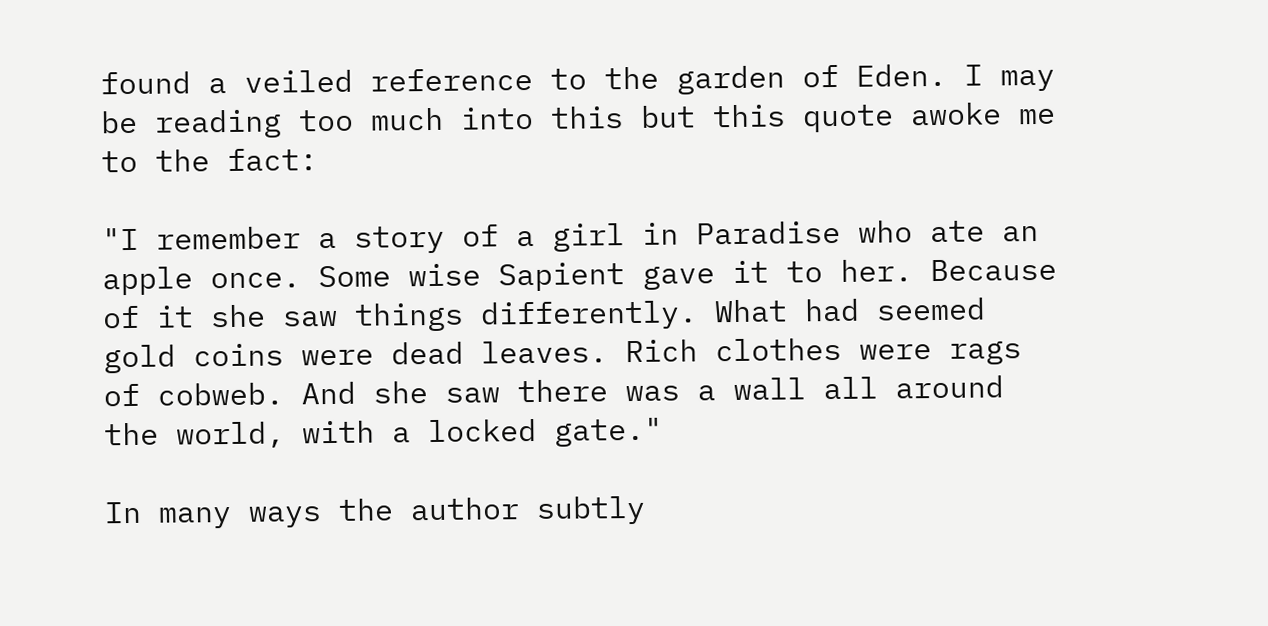found a veiled reference to the garden of Eden. I may be reading too much into this but this quote awoke me to the fact:

"I remember a story of a girl in Paradise who ate an apple once. Some wise Sapient gave it to her. Because of it she saw things differently. What had seemed gold coins were dead leaves. Rich clothes were rags of cobweb. And she saw there was a wall all around the world, with a locked gate."

In many ways the author subtly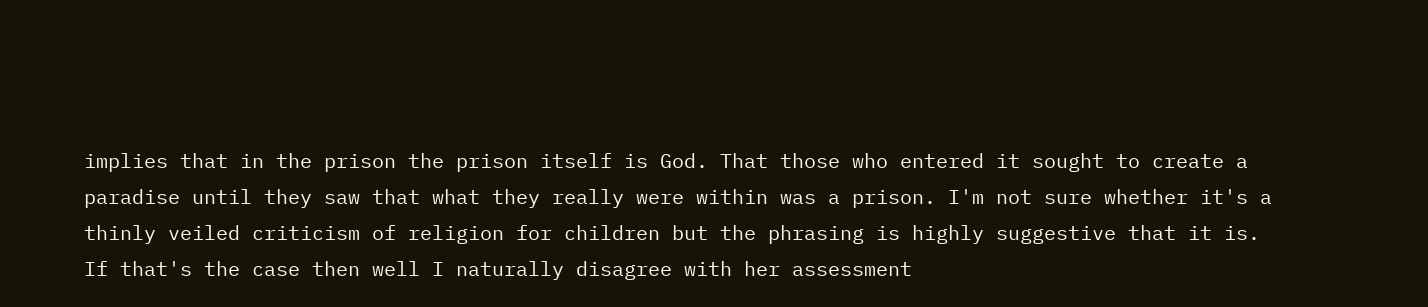implies that in the prison the prison itself is God. That those who entered it sought to create a paradise until they saw that what they really were within was a prison. I'm not sure whether it's a thinly veiled criticism of religion for children but the phrasing is highly suggestive that it is. If that's the case then well I naturally disagree with her assessment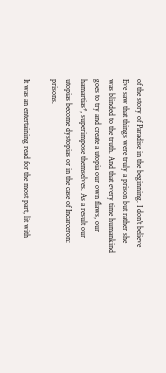of the story of Paradise in the beginning. I don't believe Eve saw that things were truly a prison but rather she was blinded to the truth. And that every time humankind goes to try and create a utopia our own flaws, our hamartias*, superimpose themselves. As a result our utopias become dystopias or in the case of Incarceron: prisons.

It was an entertaining read for the most part, lit with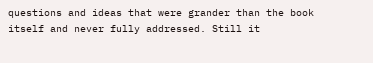questions and ideas that were grander than the book itself and never fully addressed. Still it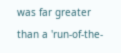was far greater than a 'run-of-the-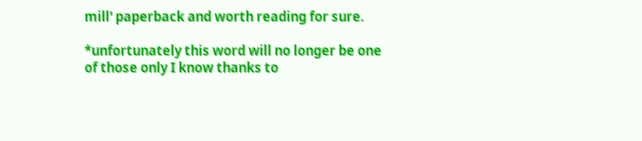mill' paperback and worth reading for sure.

*unfortunately this word will no longer be one of those only I know thanks to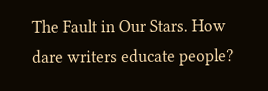The Fault in Our Stars. How dare writers educate people?